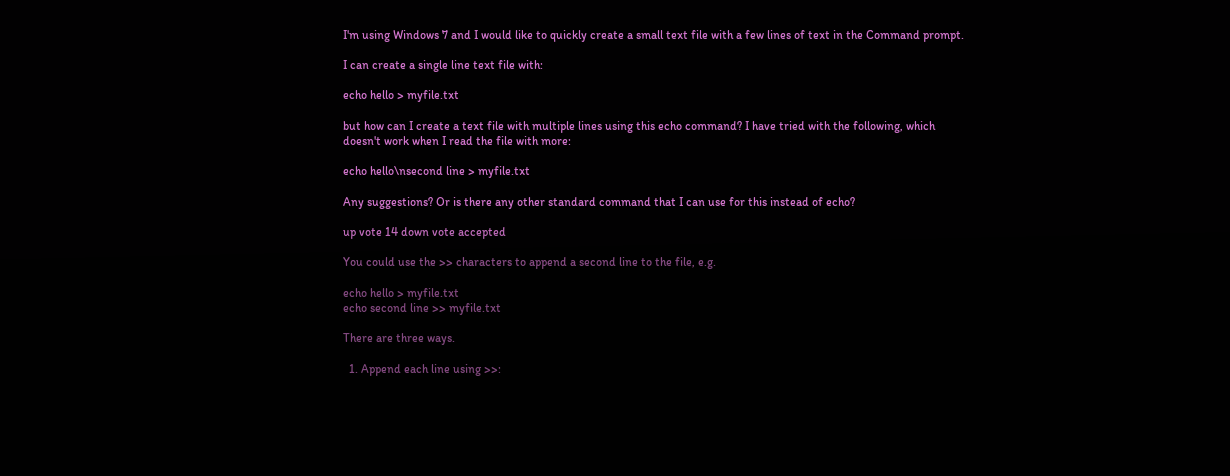I'm using Windows 7 and I would like to quickly create a small text file with a few lines of text in the Command prompt.

I can create a single line text file with:

echo hello > myfile.txt

but how can I create a text file with multiple lines using this echo command? I have tried with the following, which doesn't work when I read the file with more:

echo hello\nsecond line > myfile.txt

Any suggestions? Or is there any other standard command that I can use for this instead of echo?

up vote 14 down vote accepted

You could use the >> characters to append a second line to the file, e.g.

echo hello > myfile.txt
echo second line >> myfile.txt

There are three ways.

  1. Append each line using >>: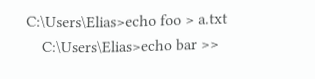C:\Users\Elias>echo foo > a.txt
    C:\Users\Elias>echo bar >>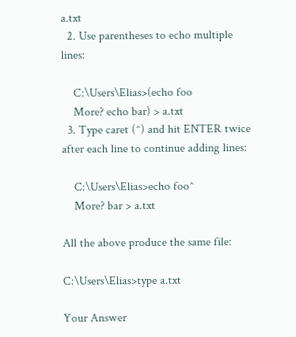a.txt
  2. Use parentheses to echo multiple lines:

    C:\Users\Elias>(echo foo
    More? echo bar) > a.txt
  3. Type caret (^) and hit ENTER twice after each line to continue adding lines:

    C:\Users\Elias>echo foo^
    More? bar > a.txt

All the above produce the same file:

C:\Users\Elias>type a.txt

Your Answer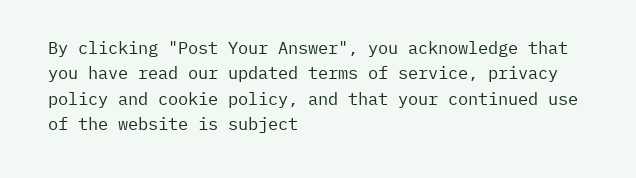By clicking "Post Your Answer", you acknowledge that you have read our updated terms of service, privacy policy and cookie policy, and that your continued use of the website is subject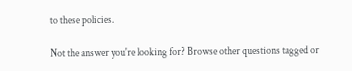to these policies.

Not the answer you're looking for? Browse other questions tagged or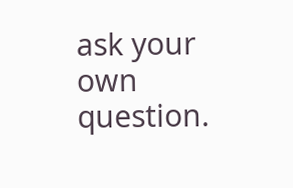ask your own question.